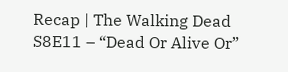Recap | The Walking Dead S8E11 – “Dead Or Alive Or”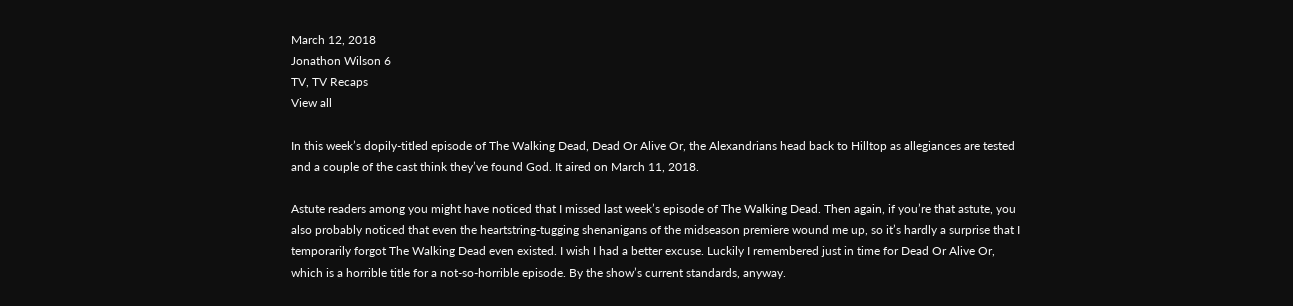March 12, 2018
Jonathon Wilson 6
TV, TV Recaps
View all

In this week’s dopily-titled episode of The Walking Dead, Dead Or Alive Or, the Alexandrians head back to Hilltop as allegiances are tested and a couple of the cast think they’ve found God. It aired on March 11, 2018.

Astute readers among you might have noticed that I missed last week’s episode of The Walking Dead. Then again, if you’re that astute, you also probably noticed that even the heartstring-tugging shenanigans of the midseason premiere wound me up, so it’s hardly a surprise that I temporarily forgot The Walking Dead even existed. I wish I had a better excuse. Luckily I remembered just in time for Dead Or Alive Or, which is a horrible title for a not-so-horrible episode. By the show’s current standards, anyway.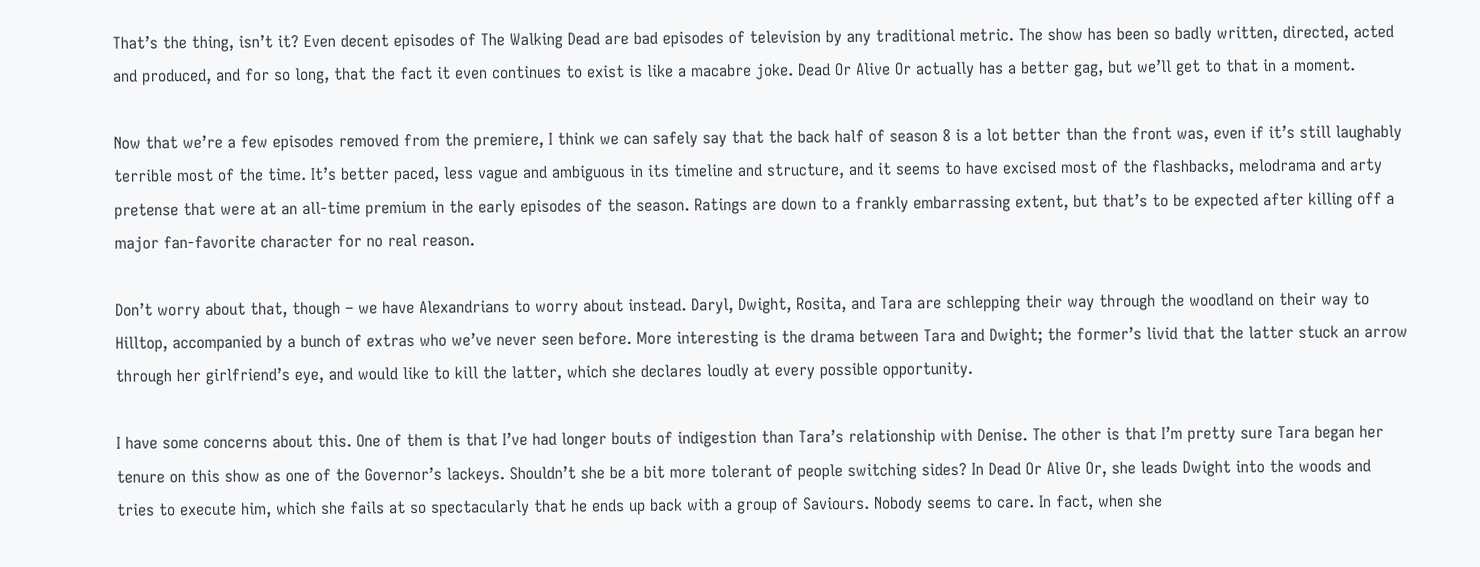That’s the thing, isn’t it? Even decent episodes of The Walking Dead are bad episodes of television by any traditional metric. The show has been so badly written, directed, acted and produced, and for so long, that the fact it even continues to exist is like a macabre joke. Dead Or Alive Or actually has a better gag, but we’ll get to that in a moment.

Now that we’re a few episodes removed from the premiere, I think we can safely say that the back half of season 8 is a lot better than the front was, even if it’s still laughably terrible most of the time. It’s better paced, less vague and ambiguous in its timeline and structure, and it seems to have excised most of the flashbacks, melodrama and arty pretense that were at an all-time premium in the early episodes of the season. Ratings are down to a frankly embarrassing extent, but that’s to be expected after killing off a major fan-favorite character for no real reason.

Don’t worry about that, though – we have Alexandrians to worry about instead. Daryl, Dwight, Rosita, and Tara are schlepping their way through the woodland on their way to Hilltop, accompanied by a bunch of extras who we’ve never seen before. More interesting is the drama between Tara and Dwight; the former’s livid that the latter stuck an arrow through her girlfriend’s eye, and would like to kill the latter, which she declares loudly at every possible opportunity.

I have some concerns about this. One of them is that I’ve had longer bouts of indigestion than Tara’s relationship with Denise. The other is that I’m pretty sure Tara began her tenure on this show as one of the Governor’s lackeys. Shouldn’t she be a bit more tolerant of people switching sides? In Dead Or Alive Or, she leads Dwight into the woods and tries to execute him, which she fails at so spectacularly that he ends up back with a group of Saviours. Nobody seems to care. In fact, when she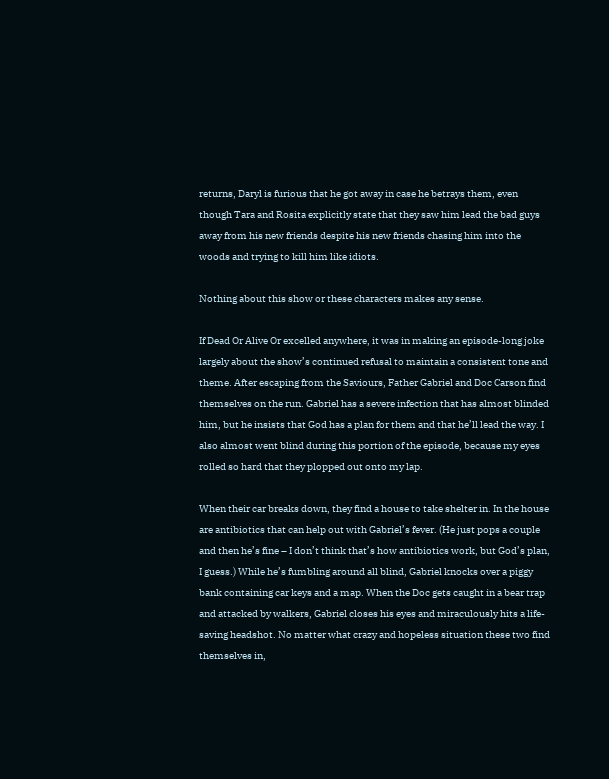returns, Daryl is furious that he got away in case he betrays them, even though Tara and Rosita explicitly state that they saw him lead the bad guys away from his new friends despite his new friends chasing him into the woods and trying to kill him like idiots.

Nothing about this show or these characters makes any sense.

If Dead Or Alive Or excelled anywhere, it was in making an episode-long joke largely about the show’s continued refusal to maintain a consistent tone and theme. After escaping from the Saviours, Father Gabriel and Doc Carson find themselves on the run. Gabriel has a severe infection that has almost blinded him, but he insists that God has a plan for them and that he’ll lead the way. I also almost went blind during this portion of the episode, because my eyes rolled so hard that they plopped out onto my lap.

When their car breaks down, they find a house to take shelter in. In the house are antibiotics that can help out with Gabriel’s fever. (He just pops a couple and then he’s fine – I don’t think that’s how antibiotics work, but God’s plan, I guess.) While he’s fumbling around all blind, Gabriel knocks over a piggy bank containing car keys and a map. When the Doc gets caught in a bear trap and attacked by walkers, Gabriel closes his eyes and miraculously hits a life-saving headshot. No matter what crazy and hopeless situation these two find themselves in,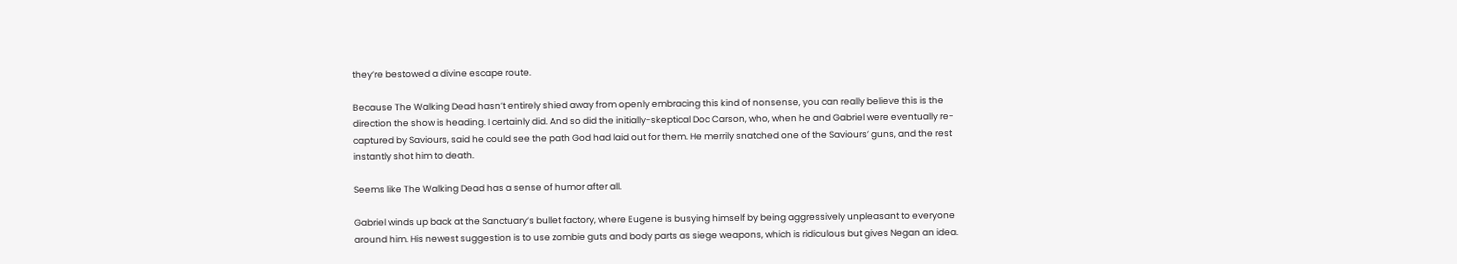they’re bestowed a divine escape route.

Because The Walking Dead hasn’t entirely shied away from openly embracing this kind of nonsense, you can really believe this is the direction the show is heading. I certainly did. And so did the initially-skeptical Doc Carson, who, when he and Gabriel were eventually re-captured by Saviours, said he could see the path God had laid out for them. He merrily snatched one of the Saviours’ guns, and the rest instantly shot him to death.

Seems like The Walking Dead has a sense of humor after all.

Gabriel winds up back at the Sanctuary’s bullet factory, where Eugene is busying himself by being aggressively unpleasant to everyone around him. His newest suggestion is to use zombie guts and body parts as siege weapons, which is ridiculous but gives Negan an idea.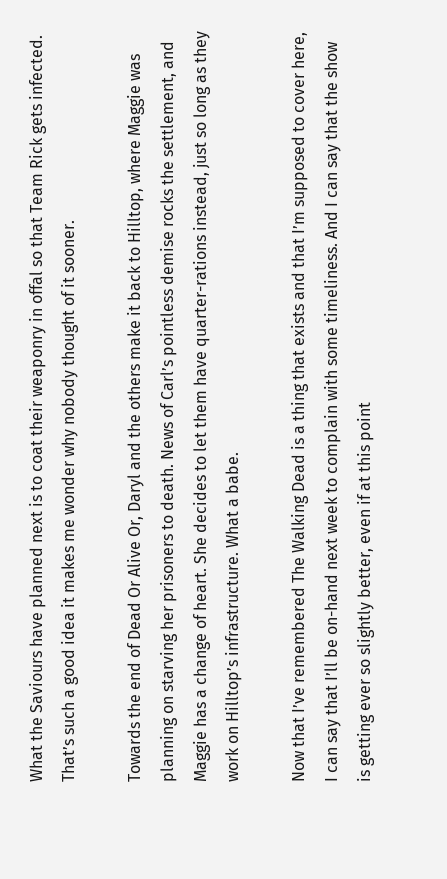What the Saviours have planned next is to coat their weaponry in offal so that Team Rick gets infected. That’s such a good idea it makes me wonder why nobody thought of it sooner.

Towards the end of Dead Or Alive Or, Daryl and the others make it back to Hilltop, where Maggie was planning on starving her prisoners to death. News of Carl’s pointless demise rocks the settlement, and Maggie has a change of heart. She decides to let them have quarter-rations instead, just so long as they work on Hilltop’s infrastructure. What a babe.

Now that I’ve remembered The Walking Dead is a thing that exists and that I’m supposed to cover here, I can say that I’ll be on-hand next week to complain with some timeliness. And I can say that the show is getting ever so slightly better, even if at this point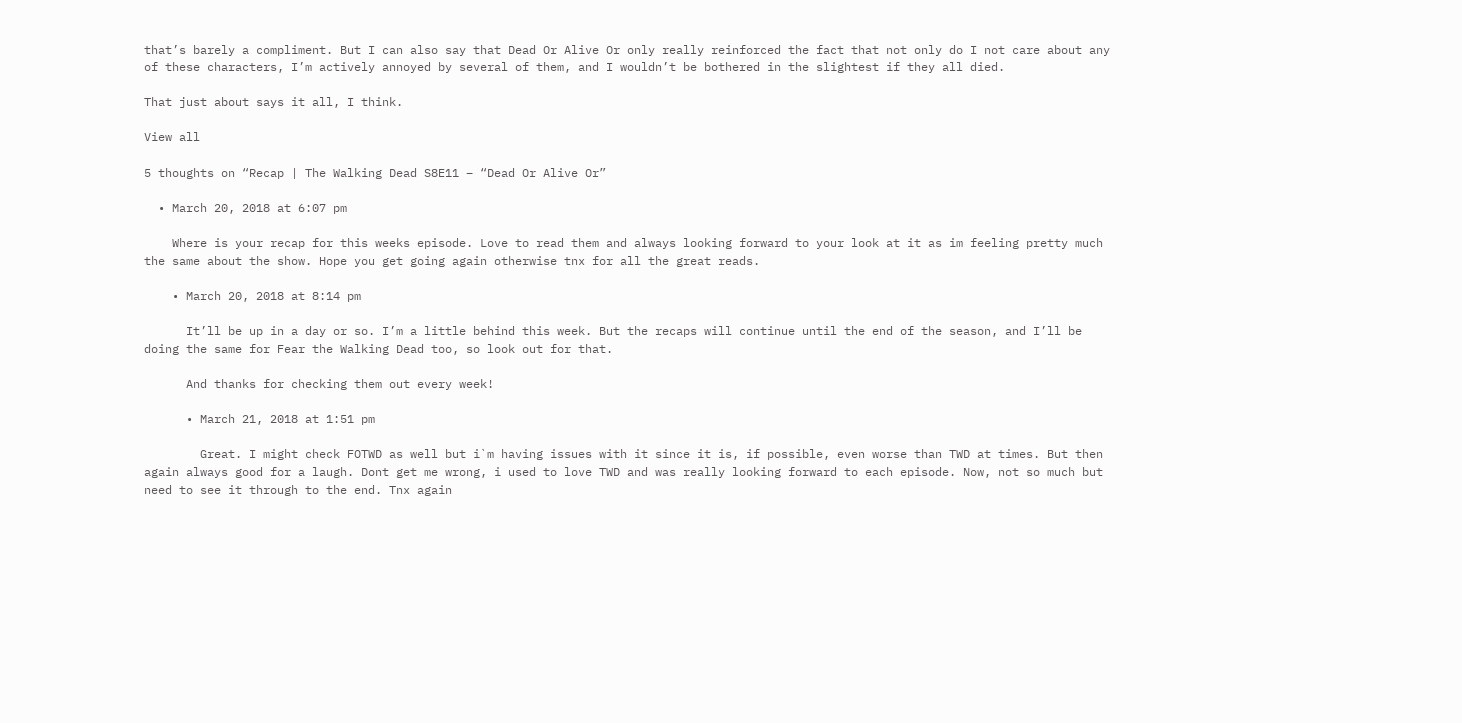that’s barely a compliment. But I can also say that Dead Or Alive Or only really reinforced the fact that not only do I not care about any of these characters, I’m actively annoyed by several of them, and I wouldn’t be bothered in the slightest if they all died.

That just about says it all, I think.

View all

5 thoughts on “Recap | The Walking Dead S8E11 – “Dead Or Alive Or”

  • March 20, 2018 at 6:07 pm

    Where is your recap for this weeks episode. Love to read them and always looking forward to your look at it as im feeling pretty much the same about the show. Hope you get going again otherwise tnx for all the great reads.

    • March 20, 2018 at 8:14 pm

      It’ll be up in a day or so. I’m a little behind this week. But the recaps will continue until the end of the season, and I’ll be doing the same for Fear the Walking Dead too, so look out for that.

      And thanks for checking them out every week!

      • March 21, 2018 at 1:51 pm

        Great. I might check FOTWD as well but i`m having issues with it since it is, if possible, even worse than TWD at times. But then again always good for a laugh. Dont get me wrong, i used to love TWD and was really looking forward to each episode. Now, not so much but need to see it through to the end. Tnx again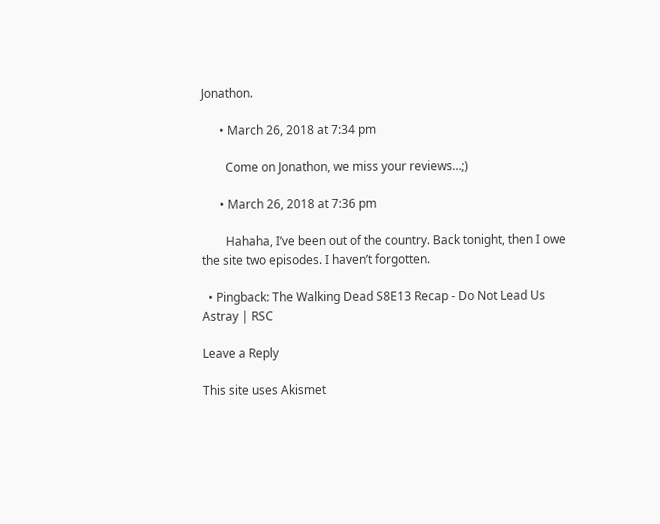Jonathon.

      • March 26, 2018 at 7:34 pm

        Come on Jonathon, we miss your reviews…;)

      • March 26, 2018 at 7:36 pm

        Hahaha, I’ve been out of the country. Back tonight, then I owe the site two episodes. I haven’t forgotten.

  • Pingback: The Walking Dead S8E13 Recap - Do Not Lead Us Astray | RSC

Leave a Reply

This site uses Akismet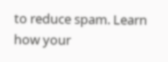to reduce spam. Learn how your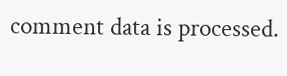comment data is processed.